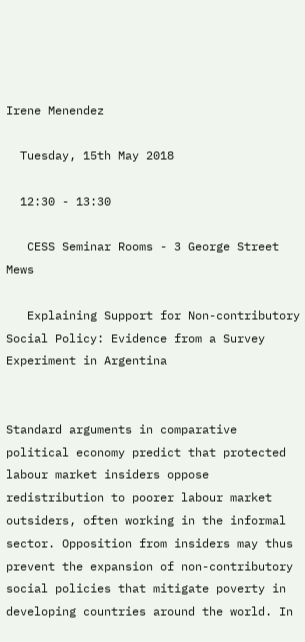Irene Menendez

  Tuesday, 15th May 2018

  12:30 - 13:30

   CESS Seminar Rooms - 3 George Street Mews

   Explaining Support for Non-contributory Social Policy: Evidence from a Survey Experiment in Argentina


Standard arguments in comparative political economy predict that protected labour market insiders oppose redistribution to poorer labour market outsiders, often working in the informal sector. Opposition from insiders may thus prevent the expansion of non-contributory social policies that mitigate poverty in developing countries around the world. In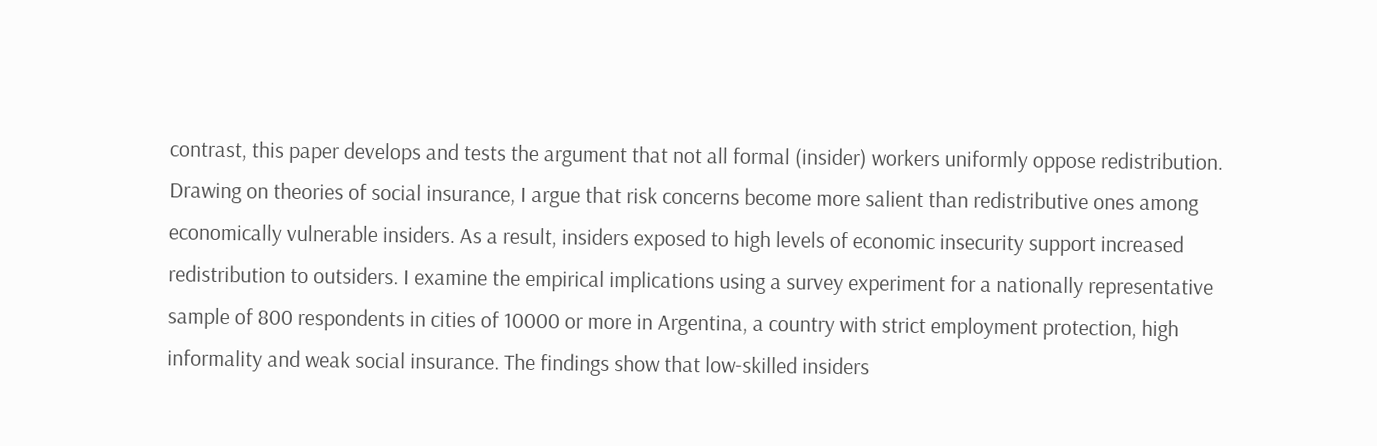contrast, this paper develops and tests the argument that not all formal (insider) workers uniformly oppose redistribution. Drawing on theories of social insurance, I argue that risk concerns become more salient than redistributive ones among economically vulnerable insiders. As a result, insiders exposed to high levels of economic insecurity support increased redistribution to outsiders. I examine the empirical implications using a survey experiment for a nationally representative sample of 800 respondents in cities of 10000 or more in Argentina, a country with strict employment protection, high informality and weak social insurance. The findings show that low-skilled insiders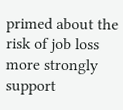primed about the risk of job loss more strongly support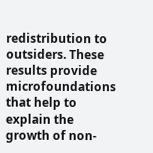redistribution to outsiders. These results provide microfoundations that help to explain the growth of non-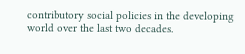contributory social policies in the developing world over the last two decades.